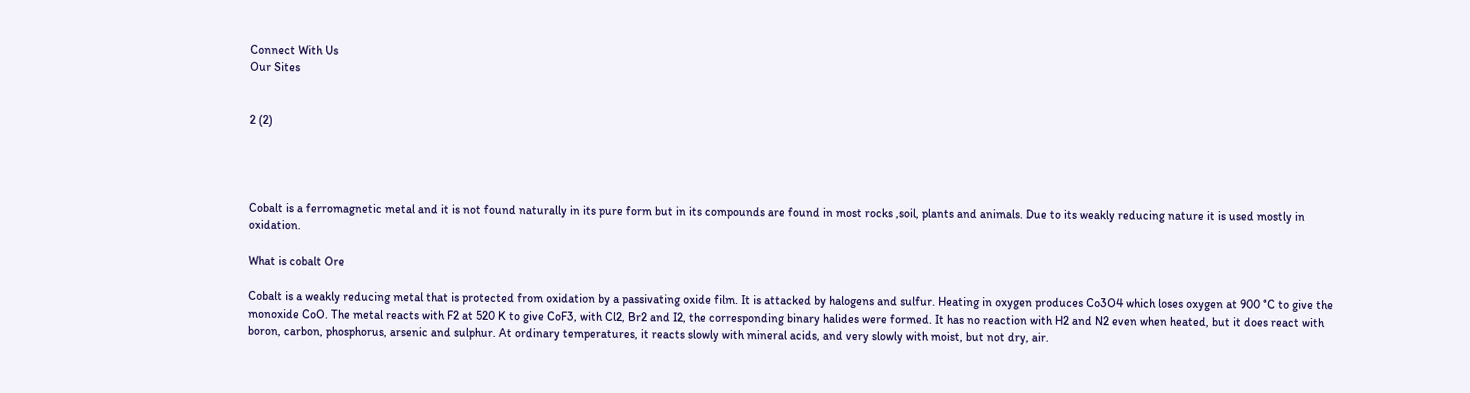Connect With Us
Our Sites


2 (2)




Cobalt is a ferromagnetic metal and it is not found naturally in its pure form but in its compounds are found in most rocks ,soil, plants and animals. Due to its weakly reducing nature it is used mostly in oxidation.

What is cobalt Ore

Cobalt is a weakly reducing metal that is protected from oxidation by a passivating oxide film. It is attacked by halogens and sulfur. Heating in oxygen produces Co3O4 which loses oxygen at 900 °C to give the monoxide CoO. The metal reacts with F2 at 520 K to give CoF3, with Cl2, Br2 and I2, the corresponding binary halides were formed. It has no reaction with H2 and N2 even when heated, but it does react with boron, carbon, phosphorus, arsenic and sulphur. At ordinary temperatures, it reacts slowly with mineral acids, and very slowly with moist, but not dry, air.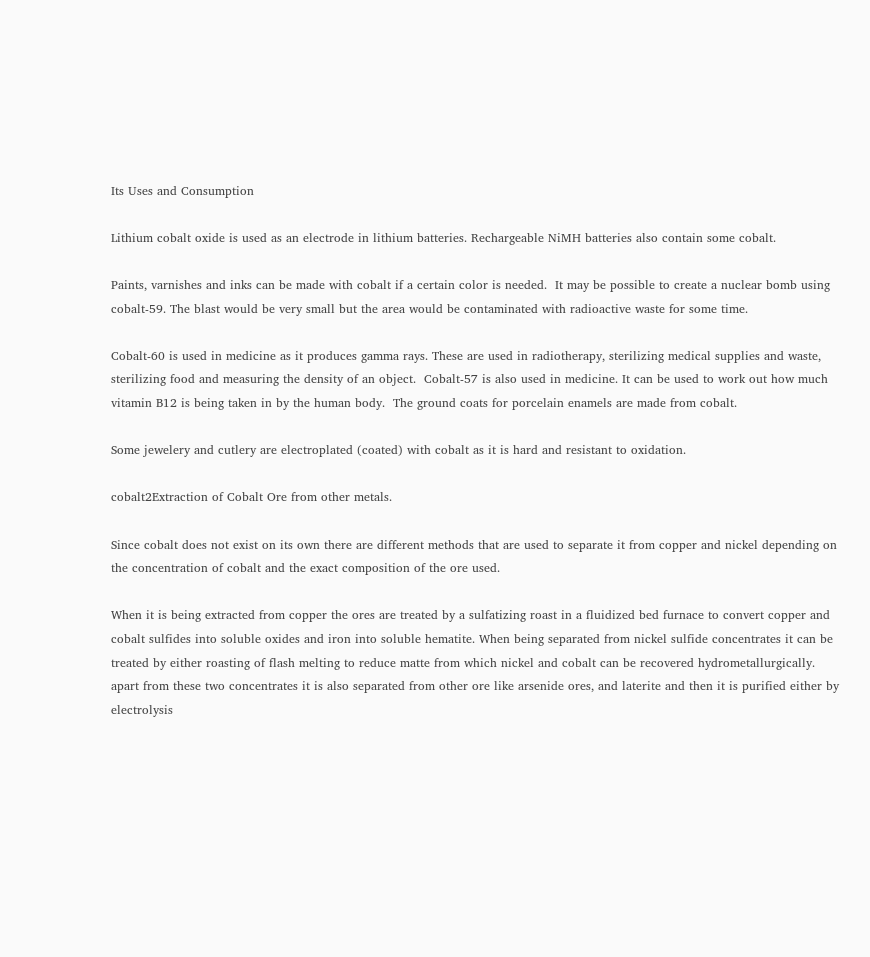Its Uses and Consumption

Lithium cobalt oxide is used as an electrode in lithium batteries. Rechargeable NiMH batteries also contain some cobalt.

Paints, varnishes and inks can be made with cobalt if a certain color is needed.  It may be possible to create a nuclear bomb using cobalt-59. The blast would be very small but the area would be contaminated with radioactive waste for some time.

Cobalt-60 is used in medicine as it produces gamma rays. These are used in radiotherapy, sterilizing medical supplies and waste, sterilizing food and measuring the density of an object.  Cobalt-57 is also used in medicine. It can be used to work out how much vitamin B12 is being taken in by the human body.  The ground coats for porcelain enamels are made from cobalt.

Some jewelery and cutlery are electroplated (coated) with cobalt as it is hard and resistant to oxidation.

cobalt2Extraction of Cobalt Ore from other metals.

Since cobalt does not exist on its own there are different methods that are used to separate it from copper and nickel depending on the concentration of cobalt and the exact composition of the ore used.

When it is being extracted from copper the ores are treated by a sulfatizing roast in a fluidized bed furnace to convert copper and cobalt sulfides into soluble oxides and iron into soluble hematite. When being separated from nickel sulfide concentrates it can be treated by either roasting of flash melting to reduce matte from which nickel and cobalt can be recovered hydrometallurgically. apart from these two concentrates it is also separated from other ore like arsenide ores, and laterite and then it is purified either by electrolysis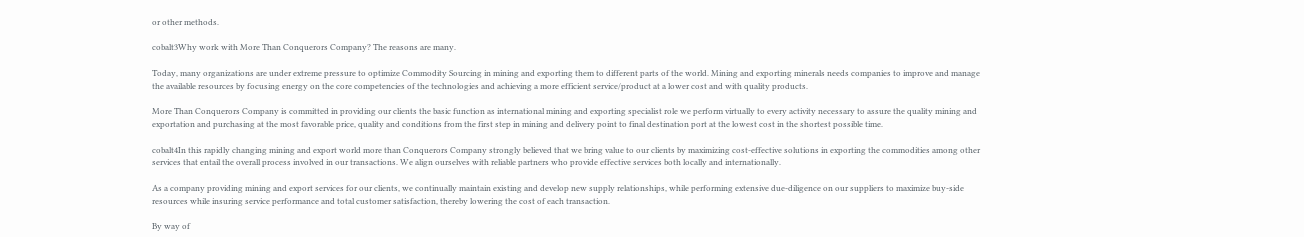or other methods.

cobalt3Why work with More Than Conquerors Company? The reasons are many.

Today, many organizations are under extreme pressure to optimize Commodity Sourcing in mining and exporting them to different parts of the world. Mining and exporting minerals needs companies to improve and manage the available resources by focusing energy on the core competencies of the technologies and achieving a more efficient service/product at a lower cost and with quality products.

More Than Conquerors Company is committed in providing our clients the basic function as international mining and exporting specialist role we perform virtually to every activity necessary to assure the quality mining and exportation and purchasing at the most favorable price, quality and conditions from the first step in mining and delivery point to final destination port at the lowest cost in the shortest possible time.

cobalt4In this rapidly changing mining and export world more than Conquerors Company strongly believed that we bring value to our clients by maximizing cost-effective solutions in exporting the commodities among other services that entail the overall process involved in our transactions. We align ourselves with reliable partners who provide effective services both locally and internationally.

As a company providing mining and export services for our clients, we continually maintain existing and develop new supply relationships, while performing extensive due-diligence on our suppliers to maximize buy-side resources while insuring service performance and total customer satisfaction, thereby lowering the cost of each transaction.

By way of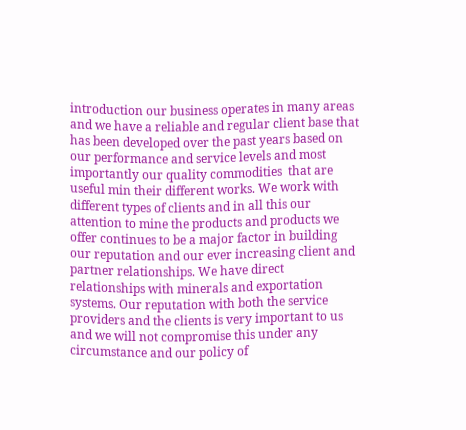introduction our business operates in many areas and we have a reliable and regular client base that has been developed over the past years based on our performance and service levels and most importantly our quality commodities  that are useful min their different works. We work with different types of clients and in all this our attention to mine the products and products we offer continues to be a major factor in building our reputation and our ever increasing client and partner relationships. We have direct relationships with minerals and exportation systems. Our reputation with both the service providers and the clients is very important to us and we will not compromise this under any circumstance and our policy of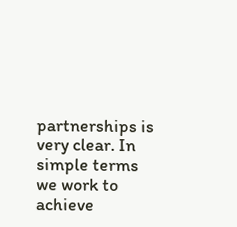partnerships is very clear. In simple terms we work to achieve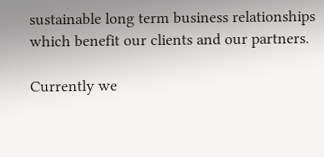sustainable long term business relationships which benefit our clients and our partners.

Currently we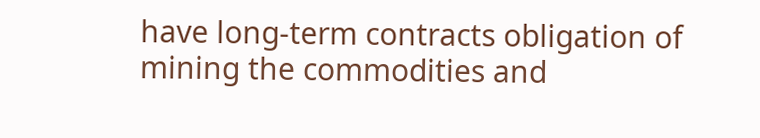have long-term contracts obligation of mining the commodities and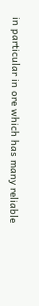in particular in ore which has many reliable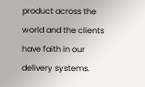product across the world and the clients have faith in our delivery systems.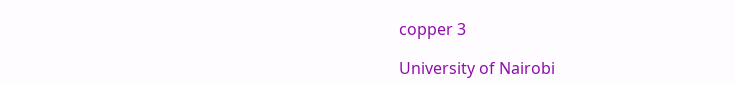copper 3

University of Nairobi